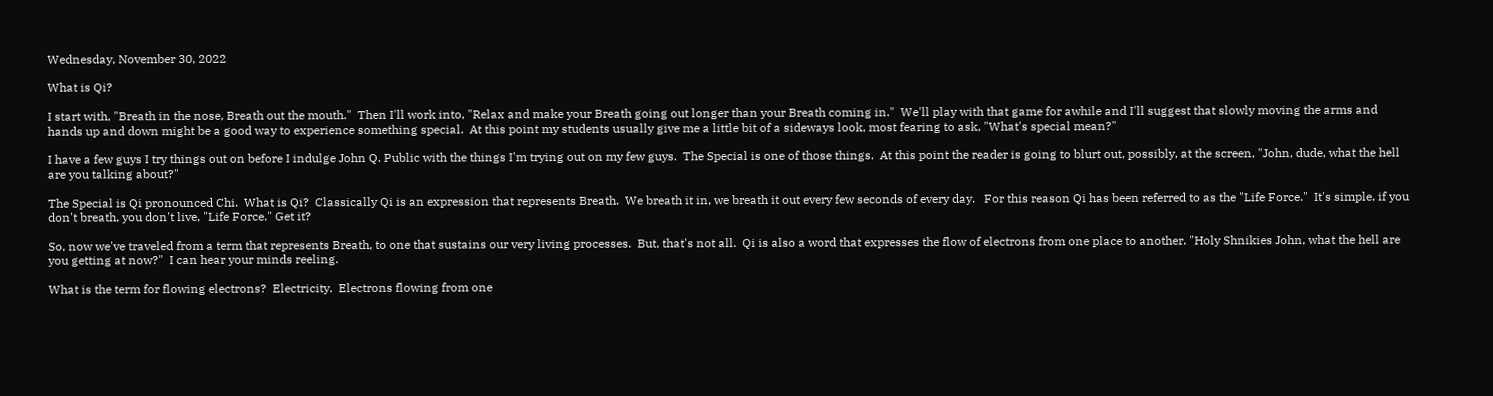Wednesday, November 30, 2022

What is Qi?

I start with, "Breath in the nose, Breath out the mouth."  Then I'll work into, "Relax and make your Breath going out longer than your Breath coming in."  We'll play with that game for awhile and I'll suggest that slowly moving the arms and hands up and down might be a good way to experience something special.  At this point my students usually give me a little bit of a sideways look, most fearing to ask, "What's special mean?"

I have a few guys I try things out on before I indulge John Q. Public with the things I'm trying out on my few guys.  The Special is one of those things.  At this point the reader is going to blurt out, possibly, at the screen, "John, dude, what the hell are you talking about?"

The Special is Qi pronounced Chi.  What is Qi?  Classically Qi is an expression that represents Breath.  We breath it in, we breath it out every few seconds of every day.   For this reason Qi has been referred to as the "Life Force."  It's simple, if you don't breath, you don't live, "Life Force." Get it?

So, now we've traveled from a term that represents Breath, to one that sustains our very living processes.  But, that's not all.  Qi is also a word that expresses the flow of electrons from one place to another. "Holy Shnikies John, what the hell are you getting at now?"  I can hear your minds reeling.

What is the term for flowing electrons?  Electricity.  Electrons flowing from one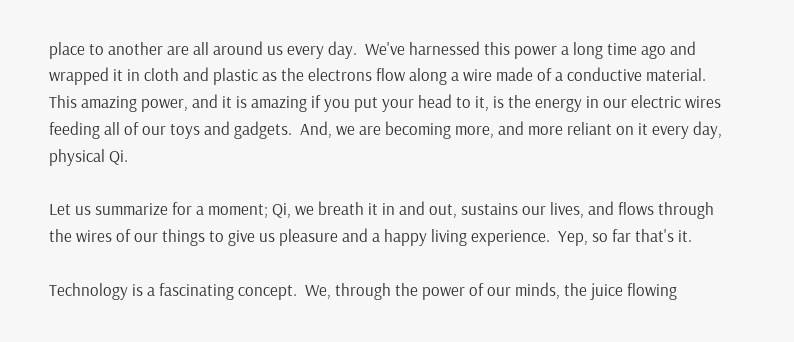place to another are all around us every day.  We've harnessed this power a long time ago and wrapped it in cloth and plastic as the electrons flow along a wire made of a conductive material.  This amazing power, and it is amazing if you put your head to it, is the energy in our electric wires feeding all of our toys and gadgets.  And, we are becoming more, and more reliant on it every day, physical Qi.

Let us summarize for a moment; Qi, we breath it in and out, sustains our lives, and flows through the wires of our things to give us pleasure and a happy living experience.  Yep, so far that's it.

Technology is a fascinating concept.  We, through the power of our minds, the juice flowing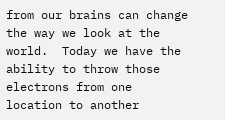from our brains can change the way we look at the world.  Today we have the ability to throw those electrons from one location to another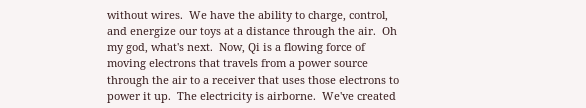without wires.  We have the ability to charge, control, and energize our toys at a distance through the air.  Oh my god, what's next.  Now, Qi is a flowing force of moving electrons that travels from a power source through the air to a receiver that uses those electrons to power it up.  The electricity is airborne.  We've created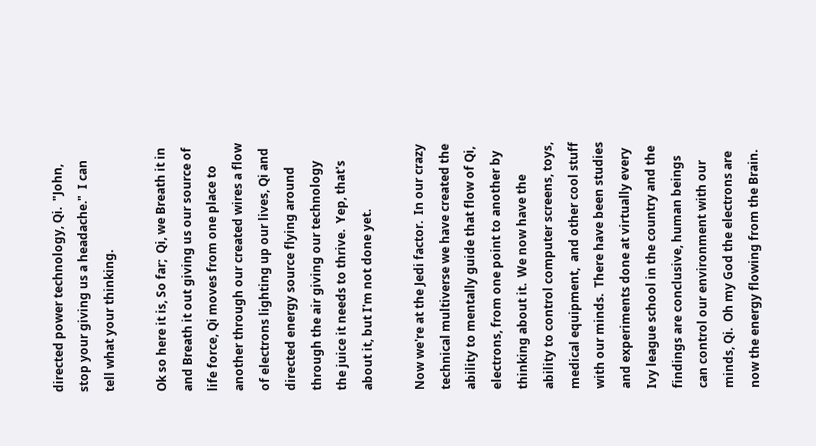directed power technology, Qi.  "John, stop your giving us a headache."  I can tell what your thinking.

Ok so here it is, So far;  Qi, we Breath it in and Breath it out giving us our source of life force, Qi moves from one place to another through our created wires a flow of electrons lighting up our lives, Qi and directed energy source flying around through the air giving our technology the juice it needs to thrive.  Yep, that's about it, but I'm not done yet.

Now we're at the Jedi factor.  In our crazy technical multiverse we have created the ability to mentally guide that flow of Qi, electrons, from one point to another by thinking about it.  We now have the ability to control computer screens, toys, medical equipment,  and other cool stuff with our minds.  There have been studies and experiments done at virtually every Ivy league school in the country and the findings are conclusive, human beings can control our environment with our minds, Qi.  Oh my God the electrons are now the energy flowing from the Brain.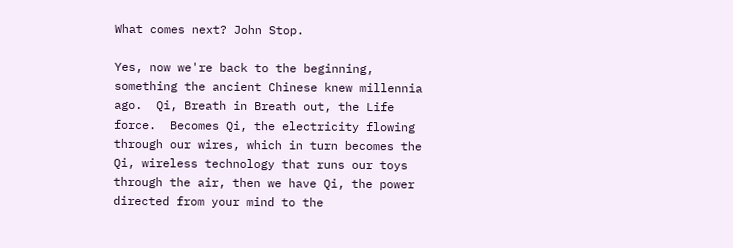What comes next? John Stop.

Yes, now we're back to the beginning, something the ancient Chinese knew millennia ago.  Qi, Breath in Breath out, the Life force.  Becomes Qi, the electricity flowing through our wires, which in turn becomes the Qi, wireless technology that runs our toys through the air, then we have Qi, the power directed from your mind to the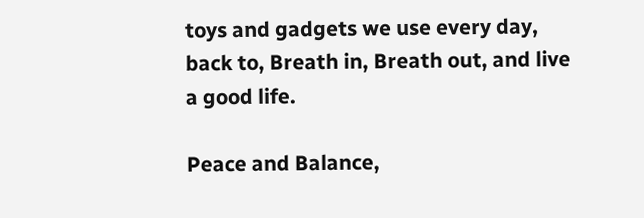toys and gadgets we use every day, back to, Breath in, Breath out, and live a good life.

Peace and Balance,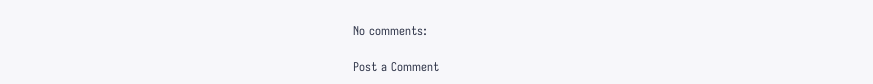No comments:

Post a Comment